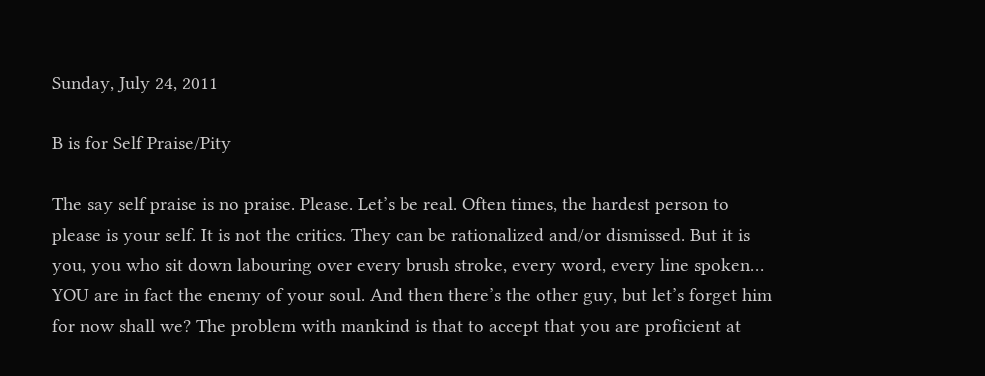Sunday, July 24, 2011

B is for Self Praise/Pity

The say self praise is no praise. Please. Let’s be real. Often times, the hardest person to please is your self. It is not the critics. They can be rationalized and/or dismissed. But it is you, you who sit down labouring over every brush stroke, every word, every line spoken… YOU are in fact the enemy of your soul. And then there’s the other guy, but let’s forget him for now shall we? The problem with mankind is that to accept that you are proficient at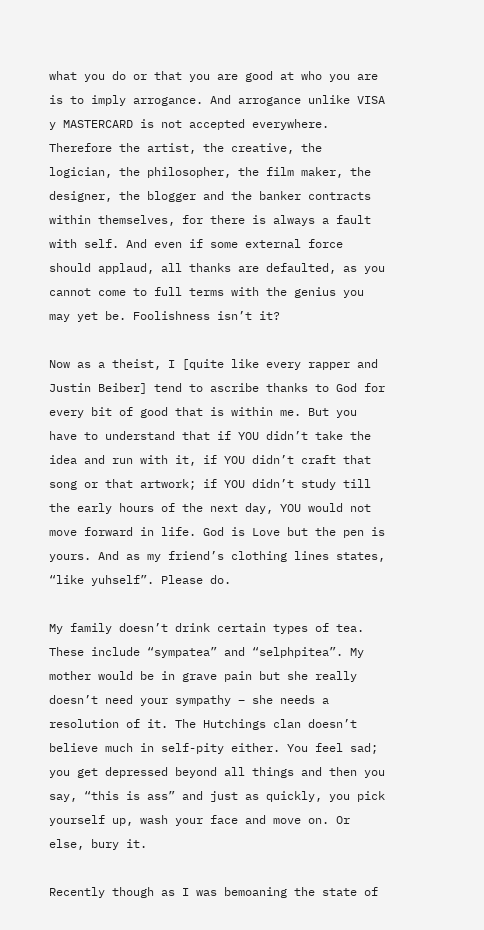what you do or that you are good at who you are is to imply arrogance. And arrogance unlike VISA y MASTERCARD is not accepted everywhere. Therefore the artist, the creative, the logician, the philosopher, the film maker, the designer, the blogger and the banker contracts within themselves, for there is always a fault with self. And even if some external force should applaud, all thanks are defaulted, as you cannot come to full terms with the genius you may yet be. Foolishness isn’t it?

Now as a theist, I [quite like every rapper and Justin Beiber] tend to ascribe thanks to God for every bit of good that is within me. But you have to understand that if YOU didn’t take the idea and run with it, if YOU didn’t craft that song or that artwork; if YOU didn’t study till the early hours of the next day, YOU would not move forward in life. God is Love but the pen is yours. And as my friend’s clothing lines states, “like yuhself”. Please do.

My family doesn’t drink certain types of tea. These include “sympatea” and “selphpitea”. My mother would be in grave pain but she really doesn’t need your sympathy – she needs a resolution of it. The Hutchings clan doesn’t believe much in self-pity either. You feel sad; you get depressed beyond all things and then you say, “this is ass” and just as quickly, you pick yourself up, wash your face and move on. Or else, bury it.

Recently though as I was bemoaning the state of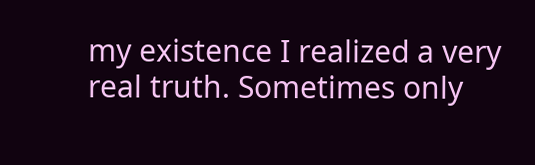my existence I realized a very real truth. Sometimes only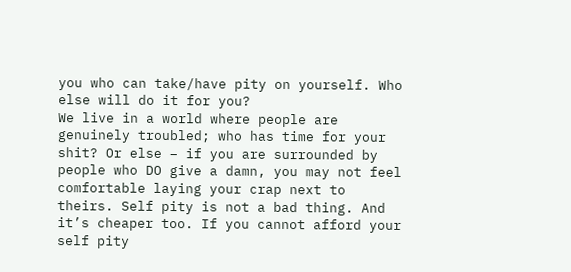you who can take/have pity on yourself. Who else will do it for you?
We live in a world where people are genuinely troubled; who has time for your shit? Or else – if you are surrounded by people who DO give a damn, you may not feel comfortable laying your crap next to theirs. Self pity is not a bad thing. And it’s cheaper too. If you cannot afford your self pity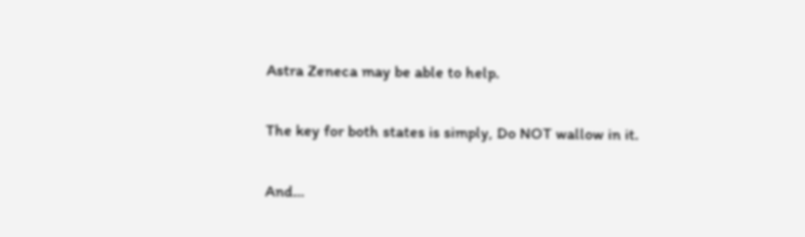Astra Zeneca may be able to help.

The key for both states is simply, Do NOT wallow in it.

And…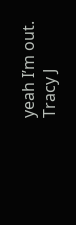yeah I’m out.
Tracy J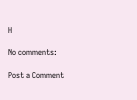H

No comments:

Post a Comment